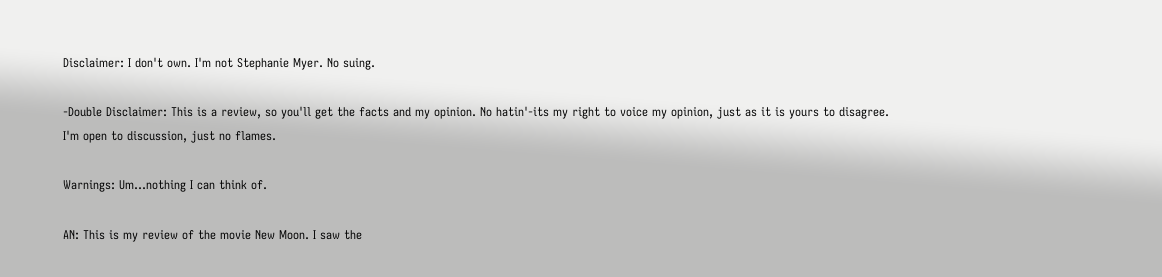Disclaimer: I don't own. I'm not Stephanie Myer. No suing.

-Double Disclaimer: This is a review, so you'll get the facts and my opinion. No hatin'-its my right to voice my opinion, just as it is yours to disagree. I'm open to discussion, just no flames.

Warnings: Um…nothing I can think of.

AN: This is my review of the movie New Moon. I saw the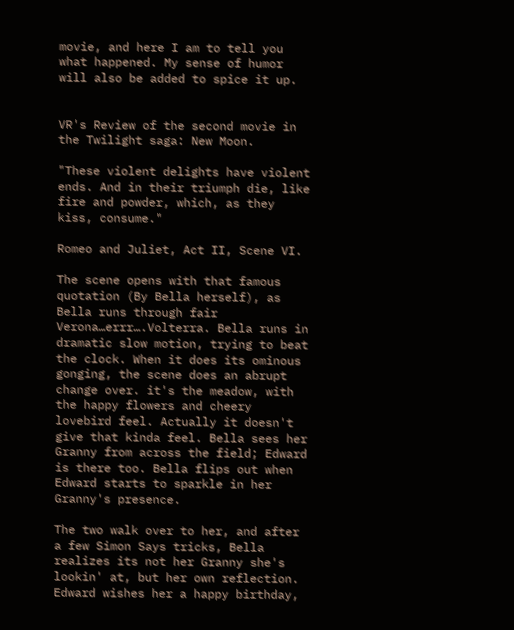movie, and here I am to tell you what happened. My sense of humor will also be added to spice it up.


VR's Review of the second movie in the Twilight saga: New Moon.

"These violent delights have violent ends. And in their triumph die, like fire and powder, which, as they kiss, consume."

Romeo and Juliet, Act II, Scene VI.

The scene opens with that famous quotation (By Bella herself), as Bella runs through fair Verona…errr….Volterra. Bella runs in dramatic slow motion, trying to beat the clock. When it does its ominous gonging, the scene does an abrupt change over. it's the meadow, with the happy flowers and cheery lovebird feel. Actually it doesn't give that kinda feel. Bella sees her Granny from across the field; Edward is there too. Bella flips out when Edward starts to sparkle in her Granny's presence.

The two walk over to her, and after a few Simon Says tricks, Bella realizes its not her Granny she's lookin' at, but her own reflection. Edward wishes her a happy birthday,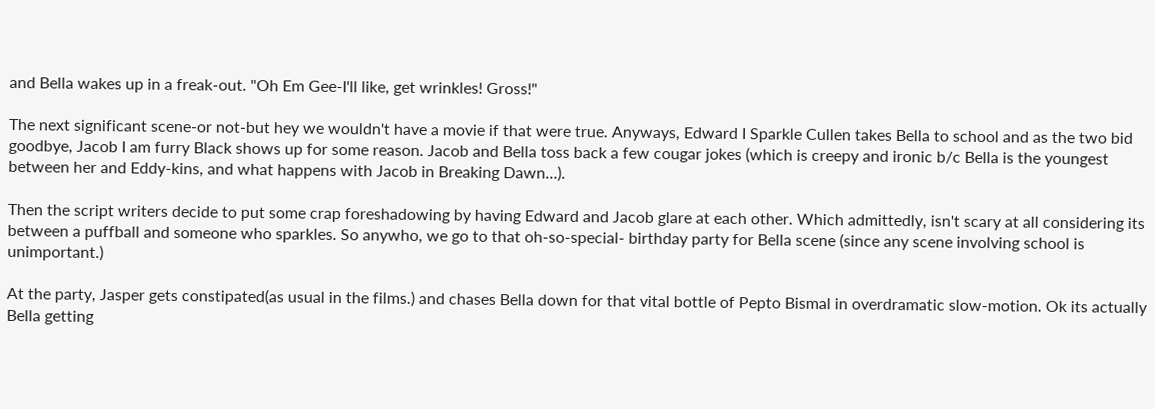and Bella wakes up in a freak-out. "Oh Em Gee-I'll like, get wrinkles! Gross!"

The next significant scene-or not-but hey we wouldn't have a movie if that were true. Anyways, Edward I Sparkle Cullen takes Bella to school and as the two bid goodbye, Jacob I am furry Black shows up for some reason. Jacob and Bella toss back a few cougar jokes (which is creepy and ironic b/c Bella is the youngest between her and Eddy-kins, and what happens with Jacob in Breaking Dawn…).

Then the script writers decide to put some crap foreshadowing by having Edward and Jacob glare at each other. Which admittedly, isn't scary at all considering its between a puffball and someone who sparkles. So anywho, we go to that oh-so-special- birthday party for Bella scene (since any scene involving school is unimportant.)

At the party, Jasper gets constipated(as usual in the films.) and chases Bella down for that vital bottle of Pepto Bismal in overdramatic slow-motion. Ok its actually Bella getting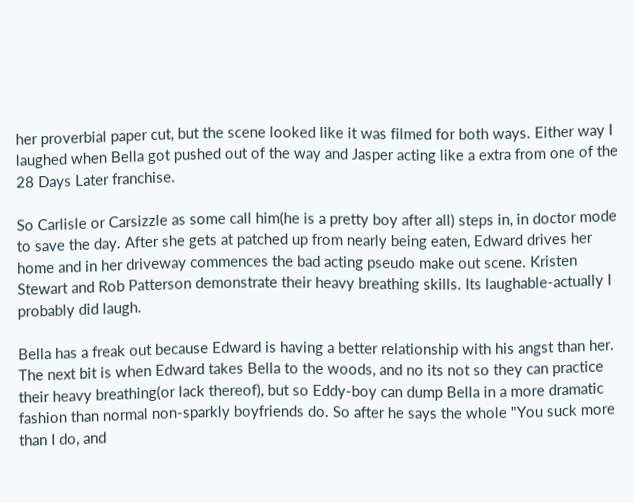her proverbial paper cut, but the scene looked like it was filmed for both ways. Either way I laughed when Bella got pushed out of the way and Jasper acting like a extra from one of the 28 Days Later franchise.

So Carlisle or Carsizzle as some call him(he is a pretty boy after all) steps in, in doctor mode to save the day. After she gets at patched up from nearly being eaten, Edward drives her home and in her driveway commences the bad acting pseudo make out scene. Kristen Stewart and Rob Patterson demonstrate their heavy breathing skills. Its laughable-actually I probably did laugh.

Bella has a freak out because Edward is having a better relationship with his angst than her. The next bit is when Edward takes Bella to the woods, and no its not so they can practice their heavy breathing(or lack thereof), but so Eddy-boy can dump Bella in a more dramatic fashion than normal non-sparkly boyfriends do. So after he says the whole "You suck more than I do, and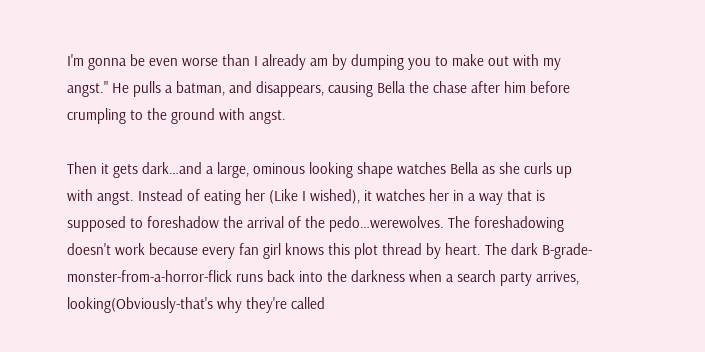I'm gonna be even worse than I already am by dumping you to make out with my angst." He pulls a batman, and disappears, causing Bella the chase after him before crumpling to the ground with angst.

Then it gets dark…and a large, ominous looking shape watches Bella as she curls up with angst. Instead of eating her (Like I wished), it watches her in a way that is supposed to foreshadow the arrival of the pedo…werewolves. The foreshadowing doesn't work because every fan girl knows this plot thread by heart. The dark B-grade-monster-from-a-horror-flick runs back into the darkness when a search party arrives, looking(Obviously-that's why they're called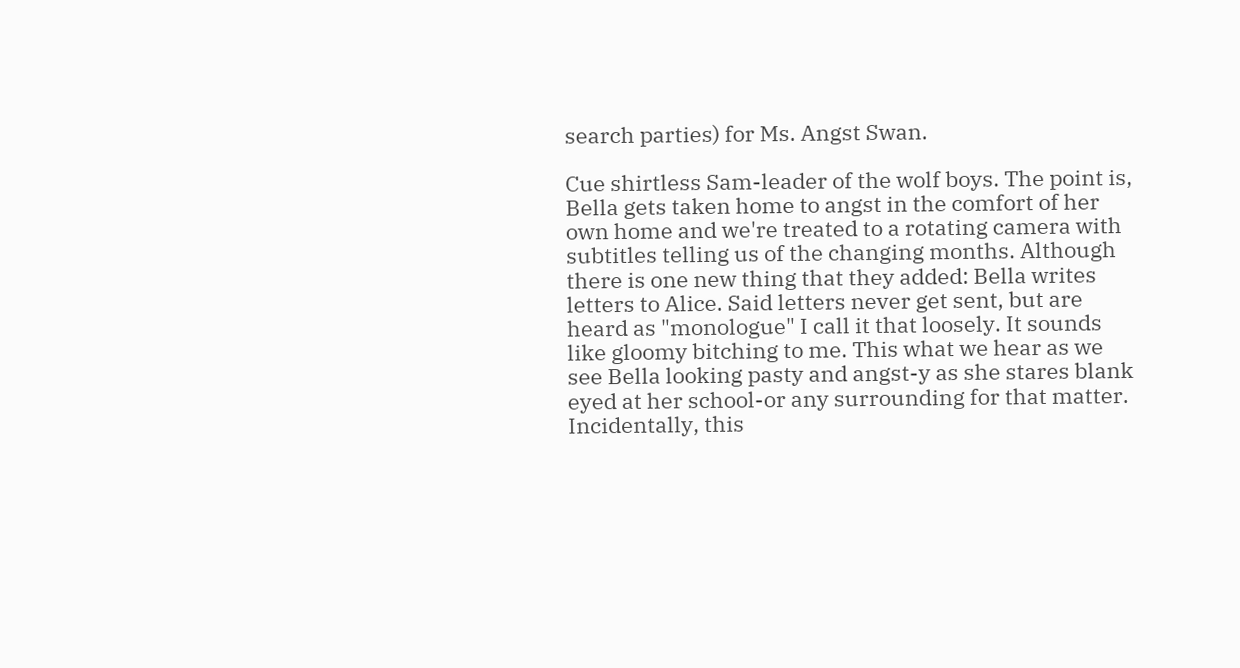search parties) for Ms. Angst Swan.

Cue shirtless Sam-leader of the wolf boys. The point is, Bella gets taken home to angst in the comfort of her own home and we're treated to a rotating camera with subtitles telling us of the changing months. Although there is one new thing that they added: Bella writes letters to Alice. Said letters never get sent, but are heard as "monologue" I call it that loosely. It sounds like gloomy bitching to me. This what we hear as we see Bella looking pasty and angst-y as she stares blank eyed at her school-or any surrounding for that matter. Incidentally, this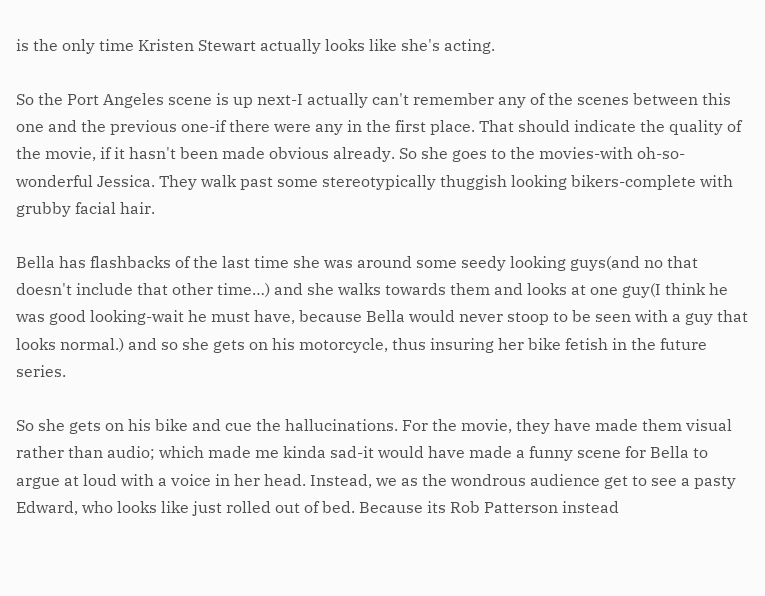is the only time Kristen Stewart actually looks like she's acting.

So the Port Angeles scene is up next-I actually can't remember any of the scenes between this one and the previous one-if there were any in the first place. That should indicate the quality of the movie, if it hasn't been made obvious already. So she goes to the movies-with oh-so-wonderful Jessica. They walk past some stereotypically thuggish looking bikers-complete with grubby facial hair.

Bella has flashbacks of the last time she was around some seedy looking guys(and no that doesn't include that other time…) and she walks towards them and looks at one guy(I think he was good looking-wait he must have, because Bella would never stoop to be seen with a guy that looks normal.) and so she gets on his motorcycle, thus insuring her bike fetish in the future series.

So she gets on his bike and cue the hallucinations. For the movie, they have made them visual rather than audio; which made me kinda sad-it would have made a funny scene for Bella to argue at loud with a voice in her head. Instead, we as the wondrous audience get to see a pasty Edward, who looks like just rolled out of bed. Because its Rob Patterson instead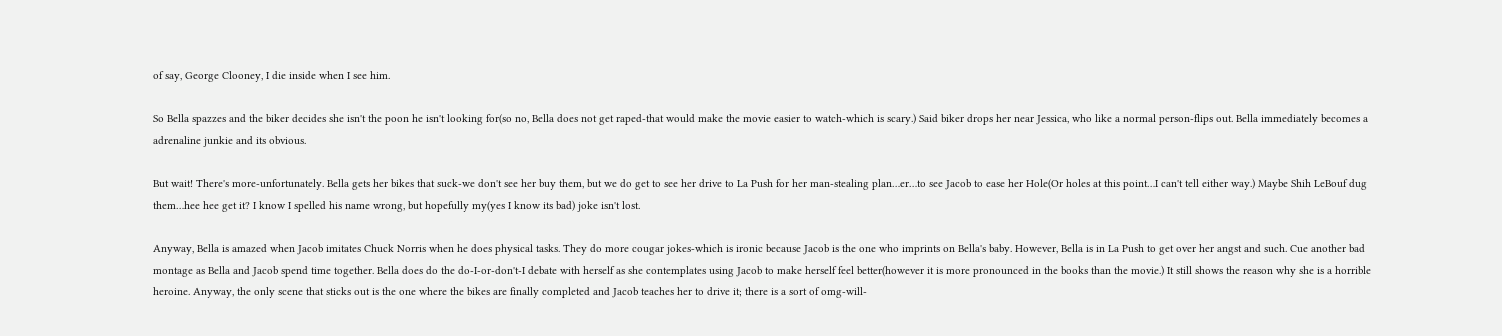of say, George Clooney, I die inside when I see him.

So Bella spazzes and the biker decides she isn't the poon he isn't looking for(so no, Bella does not get raped-that would make the movie easier to watch-which is scary.) Said biker drops her near Jessica, who like a normal person-flips out. Bella immediately becomes a adrenaline junkie and its obvious.

But wait! There's more-unfortunately. Bella gets her bikes that suck-we don't see her buy them, but we do get to see her drive to La Push for her man-stealing plan…er…to see Jacob to ease her Hole(Or holes at this point…I can't tell either way.) Maybe Shih LeBouf dug them…hee hee get it? I know I spelled his name wrong, but hopefully my(yes I know its bad) joke isn't lost.

Anyway, Bella is amazed when Jacob imitates Chuck Norris when he does physical tasks. They do more cougar jokes-which is ironic because Jacob is the one who imprints on Bella's baby. However, Bella is in La Push to get over her angst and such. Cue another bad montage as Bella and Jacob spend time together. Bella does do the do-I-or-don't-I debate with herself as she contemplates using Jacob to make herself feel better(however it is more pronounced in the books than the movie.) It still shows the reason why she is a horrible heroine. Anyway, the only scene that sticks out is the one where the bikes are finally completed and Jacob teaches her to drive it; there is a sort of omg-will-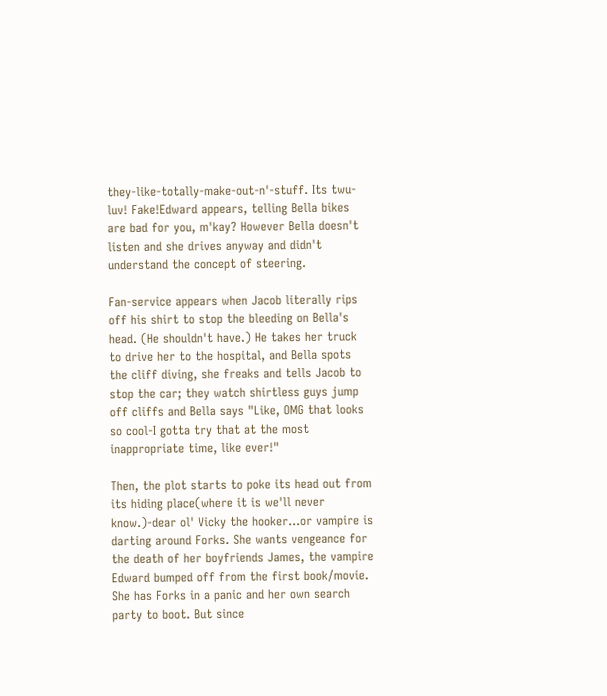they-like-totally-make-out-n'-stuff. Its twu-luv! Fake!Edward appears, telling Bella bikes are bad for you, m'kay? However Bella doesn't listen and she drives anyway and didn't understand the concept of steering.

Fan-service appears when Jacob literally rips off his shirt to stop the bleeding on Bella's head. (He shouldn't have.) He takes her truck to drive her to the hospital, and Bella spots the cliff diving, she freaks and tells Jacob to stop the car; they watch shirtless guys jump off cliffs and Bella says "Like, OMG that looks so cool-I gotta try that at the most inappropriate time, like ever!"

Then, the plot starts to poke its head out from its hiding place(where it is we'll never know.)-dear ol' Vicky the hooker…or vampire is darting around Forks. She wants vengeance for the death of her boyfriends James, the vampire Edward bumped off from the first book/movie. She has Forks in a panic and her own search party to boot. But since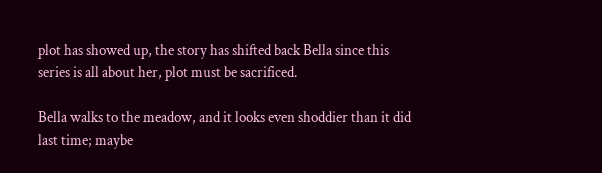plot has showed up, the story has shifted back Bella since this series is all about her, plot must be sacrificed.

Bella walks to the meadow, and it looks even shoddier than it did last time; maybe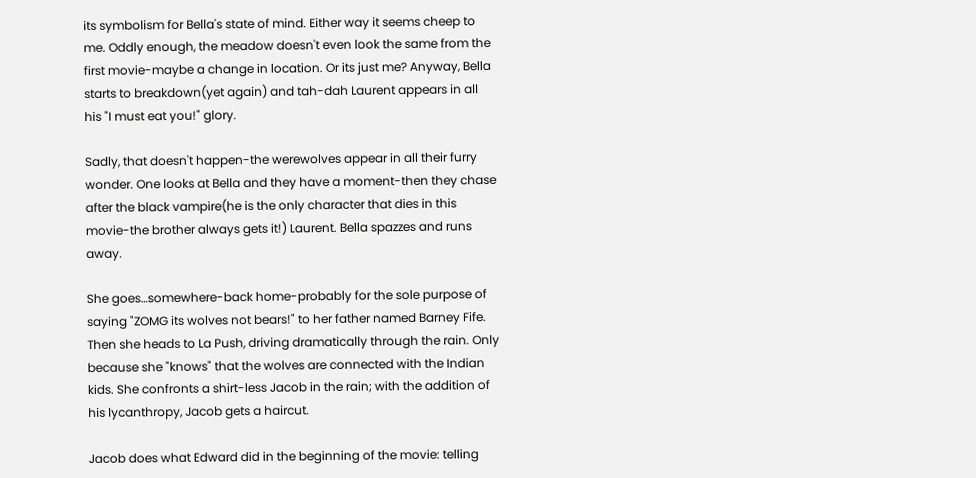its symbolism for Bella's state of mind. Either way it seems cheep to me. Oddly enough, the meadow doesn't even look the same from the first movie-maybe a change in location. Or its just me? Anyway, Bella starts to breakdown(yet again) and tah-dah Laurent appears in all his "I must eat you!" glory.

Sadly, that doesn't happen-the werewolves appear in all their furry wonder. One looks at Bella and they have a moment-then they chase after the black vampire(he is the only character that dies in this movie-the brother always gets it!) Laurent. Bella spazzes and runs away.

She goes…somewhere-back home-probably for the sole purpose of saying "ZOMG its wolves not bears!" to her father named Barney Fife. Then she heads to La Push, driving dramatically through the rain. Only because she "knows" that the wolves are connected with the Indian kids. She confronts a shirt-less Jacob in the rain; with the addition of his lycanthropy, Jacob gets a haircut.

Jacob does what Edward did in the beginning of the movie: telling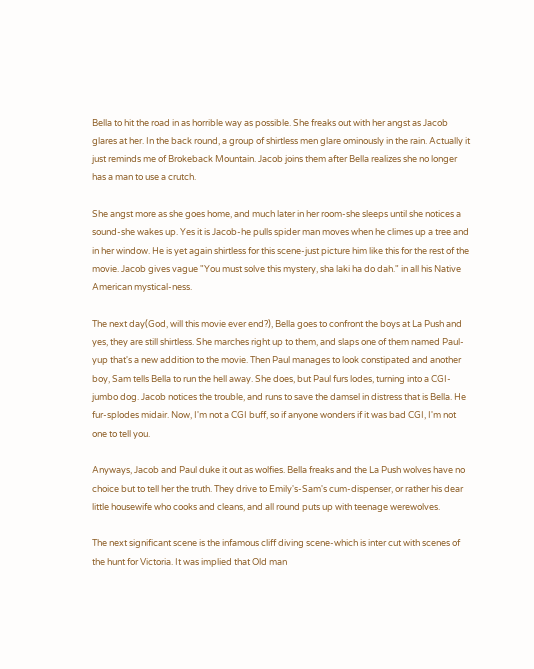Bella to hit the road in as horrible way as possible. She freaks out with her angst as Jacob glares at her. In the back round, a group of shirtless men glare ominously in the rain. Actually it just reminds me of Brokeback Mountain. Jacob joins them after Bella realizes she no longer has a man to use a crutch.

She angst more as she goes home, and much later in her room-she sleeps until she notices a sound-she wakes up. Yes it is Jacob-he pulls spider man moves when he climes up a tree and in her window. He is yet again shirtless for this scene-just picture him like this for the rest of the movie. Jacob gives vague "You must solve this mystery, sha laki ha do dah." in all his Native American mystical-ness.

The next day(God, will this movie ever end?), Bella goes to confront the boys at La Push and yes, they are still shirtless. She marches right up to them, and slaps one of them named Paul-yup that's a new addition to the movie. Then Paul manages to look constipated and another boy, Sam tells Bella to run the hell away. She does, but Paul furs lodes, turning into a CGI-jumbo dog. Jacob notices the trouble, and runs to save the damsel in distress that is Bella. He fur-splodes midair. Now, I'm not a CGI buff, so if anyone wonders if it was bad CGI, I'm not one to tell you.

Anyways, Jacob and Paul duke it out as wolfies. Bella freaks and the La Push wolves have no choice but to tell her the truth. They drive to Emily's-Sam's cum-dispenser, or rather his dear little housewife who cooks and cleans, and all round puts up with teenage werewolves.

The next significant scene is the infamous cliff diving scene-which is inter cut with scenes of the hunt for Victoria. It was implied that Old man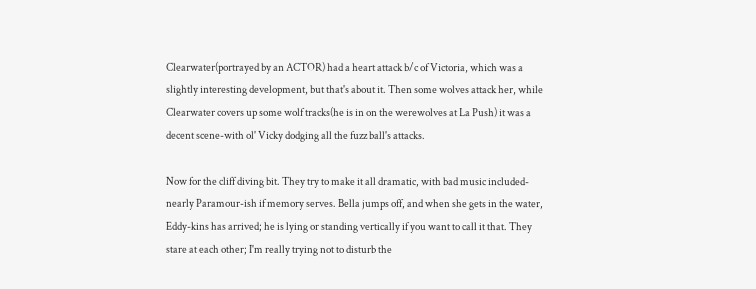Clearwater(portrayed by an ACTOR) had a heart attack b/c of Victoria, which was a slightly interesting development, but that's about it. Then some wolves attack her, while Clearwater covers up some wolf tracks(he is in on the werewolves at La Push) it was a decent scene-with ol' Vicky dodging all the fuzz ball's attacks.

Now for the cliff diving bit. They try to make it all dramatic, with bad music included-nearly Paramour-ish if memory serves. Bella jumps off, and when she gets in the water, Eddy-kins has arrived; he is lying or standing vertically if you want to call it that. They stare at each other; I'm really trying not to disturb the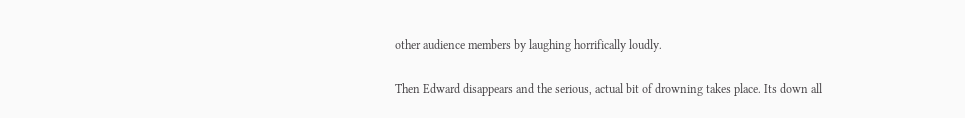other audience members by laughing horrifically loudly.

Then Edward disappears and the serious, actual bit of drowning takes place. Its down all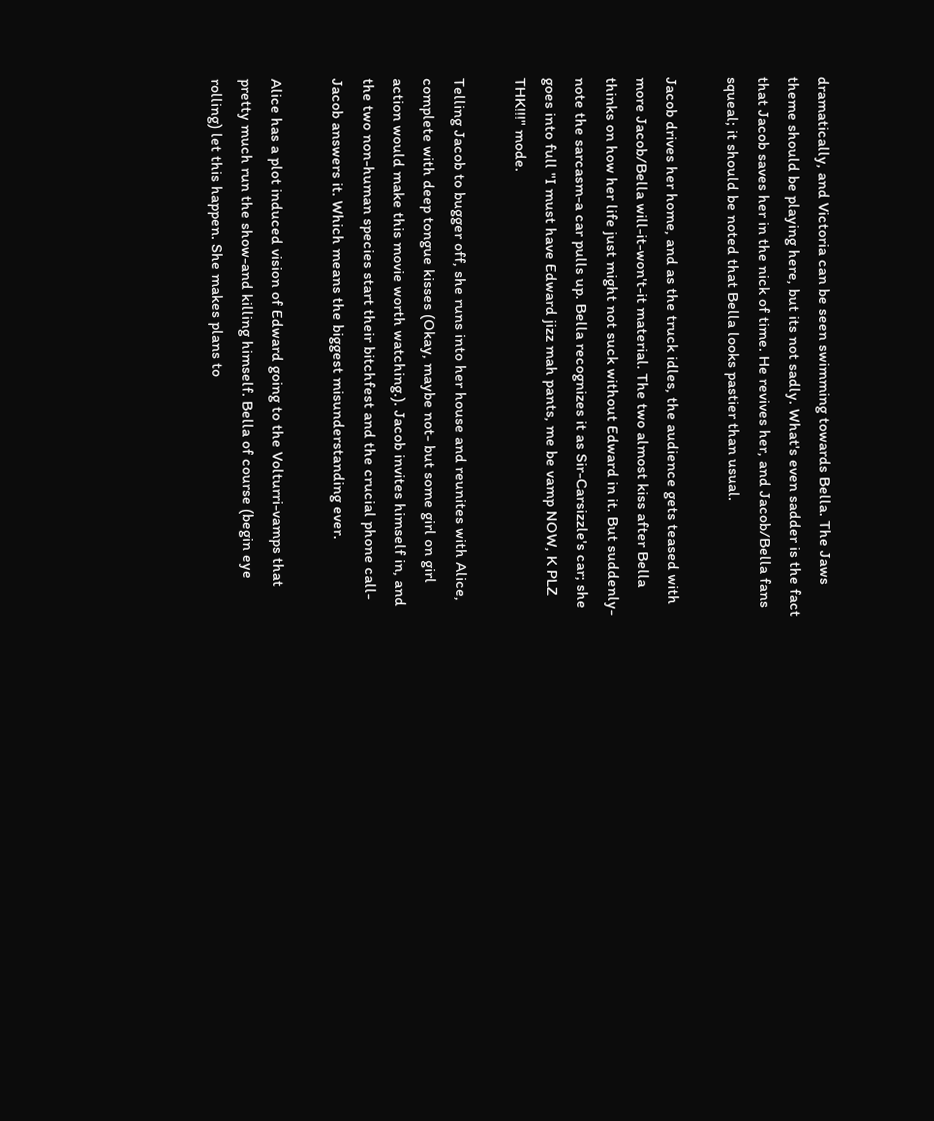dramatically, and Victoria can be seen swimming towards Bella. The Jaws theme should be playing here, but its not sadly. What's even sadder is the fact that Jacob saves her in the nick of time. He revives her, and Jacob/Bella fans squeal; it should be noted that Bella looks pastier than usual.

Jacob drives her home, and as the truck idles, the audience gets teased with more Jacob/Bella will-it-won't-it material. The two almost kiss after Bella thinks on how her life just might not suck without Edward in it. But suddenly-note the sarcasm-a car pulls up. Bella recognizes it as Sir-Carsizzle's car; she goes into full "I must have Edward jizz mah pants, me be vamp NOW, K PLZ THK!!!" mode.

Telling Jacob to bugger off, she runs into her house and reunites with Alice, complete with deep tongue kisses (Okay, maybe not- but some girl on girl action would make this movie worth watching.). Jacob invites himself in, and the two non-human species start their bitchfest and the crucial phone call-Jacob answers it. Which means the biggest misunderstanding ever.

Alice has a plot induced vision of Edward going to the Volturri-vamps that pretty much run the show-and killing himself. Bella of course (begin eye rolling) let this happen. She makes plans to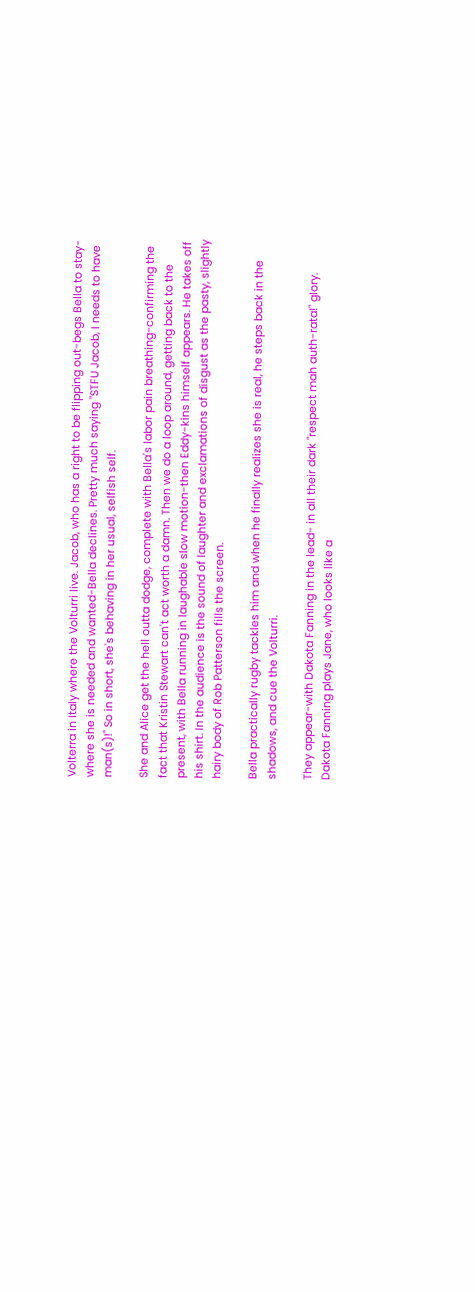Volterra in Italy where the Volturri live. Jacob, who has a right to be flipping out-begs Bella to stay-where she is needed and wanted-Bella declines. Pretty much saying "STFU Jacob, I needs to have man(s)!" So in short, she's behaving in her usual, selfish self.

She and Alice get the hell outta dodge, complete with Bella's labor pain breathing-confirming the fact that Kristin Stewart can't act worth a damn. Then we do a loop around, getting back to the present, with Bella running in laughable slow motion-then Eddy-kins himself appears. He takes off his shirt. In the audience is the sound of laughter and exclamations of disgust as the pasty, slightly hairy body of Rob Patterson fills the screen.

Bella practically rugby tackles him and when he finally realizes she is real, he steps back in the shadows, and cue the Volturri.

They appear-with Dakota Fanning in the lead- in all their dark "respect mah auth-rata!" glory. Dakota Fanning plays Jane, who looks like a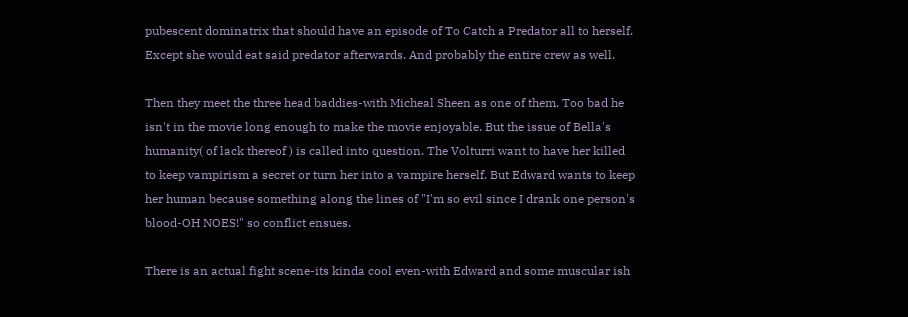pubescent dominatrix that should have an episode of To Catch a Predator all to herself. Except she would eat said predator afterwards. And probably the entire crew as well.

Then they meet the three head baddies-with Micheal Sheen as one of them. Too bad he isn't in the movie long enough to make the movie enjoyable. But the issue of Bella's humanity( of lack thereof ) is called into question. The Volturri want to have her killed to keep vampirism a secret or turn her into a vampire herself. But Edward wants to keep her human because something along the lines of "I'm so evil since I drank one person's blood-OH NOES!" so conflict ensues.

There is an actual fight scene-its kinda cool even-with Edward and some muscular ish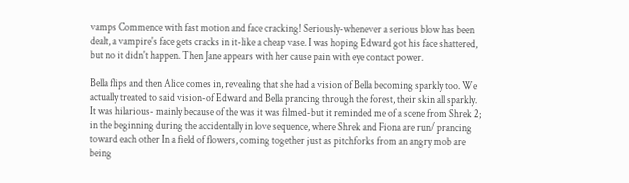vamps Commence with fast motion and face cracking! Seriously-whenever a serious blow has been dealt, a vampire's face gets cracks in it-like a cheap vase. I was hoping Edward got his face shattered, but no it didn't happen. Then Jane appears with her cause pain with eye contact power.

Bella flips and then Alice comes in, revealing that she had a vision of Bella becoming sparkly too. We actually treated to said vision-of Edward and Bella prancing through the forest, their skin all sparkly. It was hilarious- mainly because of the was it was filmed-but it reminded me of a scene from Shrek 2; in the beginning during the accidentally in love sequence, where Shrek and Fiona are run/ prancing toward each other In a field of flowers, coming together just as pitchforks from an angry mob are being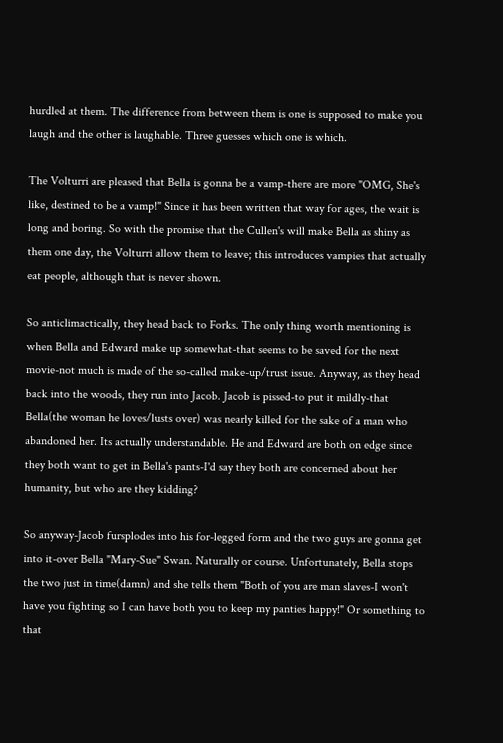hurdled at them. The difference from between them is one is supposed to make you laugh and the other is laughable. Three guesses which one is which.

The Volturri are pleased that Bella is gonna be a vamp-there are more "OMG, She's like, destined to be a vamp!" Since it has been written that way for ages, the wait is long and boring. So with the promise that the Cullen's will make Bella as shiny as them one day, the Volturri allow them to leave; this introduces vampies that actually eat people, although that is never shown.

So anticlimactically, they head back to Forks. The only thing worth mentioning is when Bella and Edward make up somewhat-that seems to be saved for the next movie-not much is made of the so-called make-up/trust issue. Anyway, as they head back into the woods, they run into Jacob. Jacob is pissed-to put it mildly-that Bella(the woman he loves/lusts over) was nearly killed for the sake of a man who abandoned her. Its actually understandable. He and Edward are both on edge since they both want to get in Bella's pants-I'd say they both are concerned about her humanity, but who are they kidding?

So anyway-Jacob fursplodes into his for-legged form and the two guys are gonna get into it-over Bella "Mary-Sue" Swan. Naturally or course. Unfortunately, Bella stops the two just in time(damn) and she tells them "Both of you are man slaves-I won't have you fighting so I can have both you to keep my panties happy!" Or something to that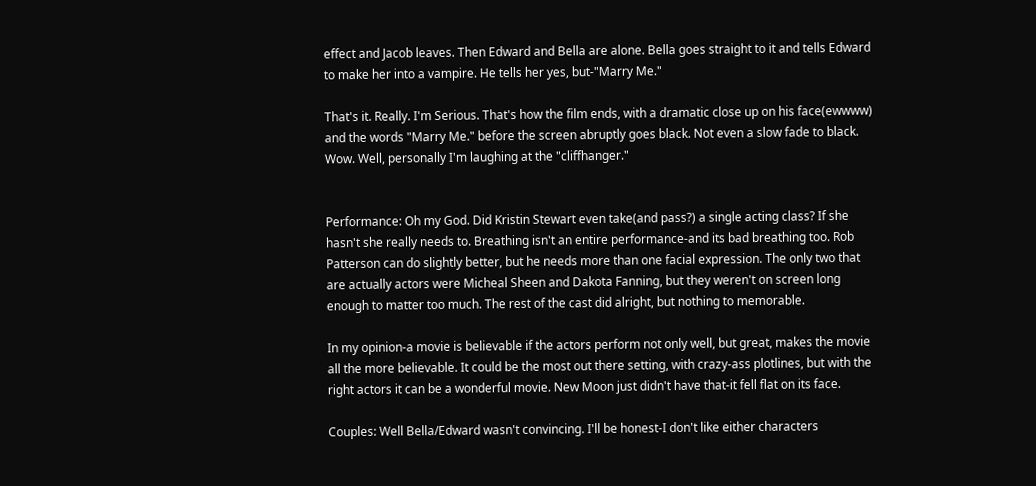effect and Jacob leaves. Then Edward and Bella are alone. Bella goes straight to it and tells Edward to make her into a vampire. He tells her yes, but-"Marry Me."

That's it. Really. I'm Serious. That's how the film ends, with a dramatic close up on his face(ewwww) and the words "Marry Me." before the screen abruptly goes black. Not even a slow fade to black. Wow. Well, personally I'm laughing at the "cliffhanger."


Performance: Oh my God. Did Kristin Stewart even take(and pass?) a single acting class? If she hasn't she really needs to. Breathing isn't an entire performance-and its bad breathing too. Rob Patterson can do slightly better, but he needs more than one facial expression. The only two that are actually actors were Micheal Sheen and Dakota Fanning, but they weren't on screen long enough to matter too much. The rest of the cast did alright, but nothing to memorable.

In my opinion-a movie is believable if the actors perform not only well, but great, makes the movie all the more believable. It could be the most out there setting, with crazy-ass plotlines, but with the right actors it can be a wonderful movie. New Moon just didn't have that-it fell flat on its face.

Couples: Well Bella/Edward wasn't convincing. I'll be honest-I don't like either characters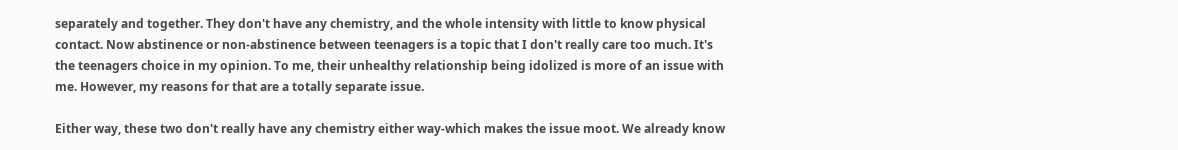separately and together. They don't have any chemistry, and the whole intensity with little to know physical contact. Now abstinence or non-abstinence between teenagers is a topic that I don't really care too much. It's the teenagers choice in my opinion. To me, their unhealthy relationship being idolized is more of an issue with me. However, my reasons for that are a totally separate issue.

Either way, these two don't really have any chemistry either way-which makes the issue moot. We already know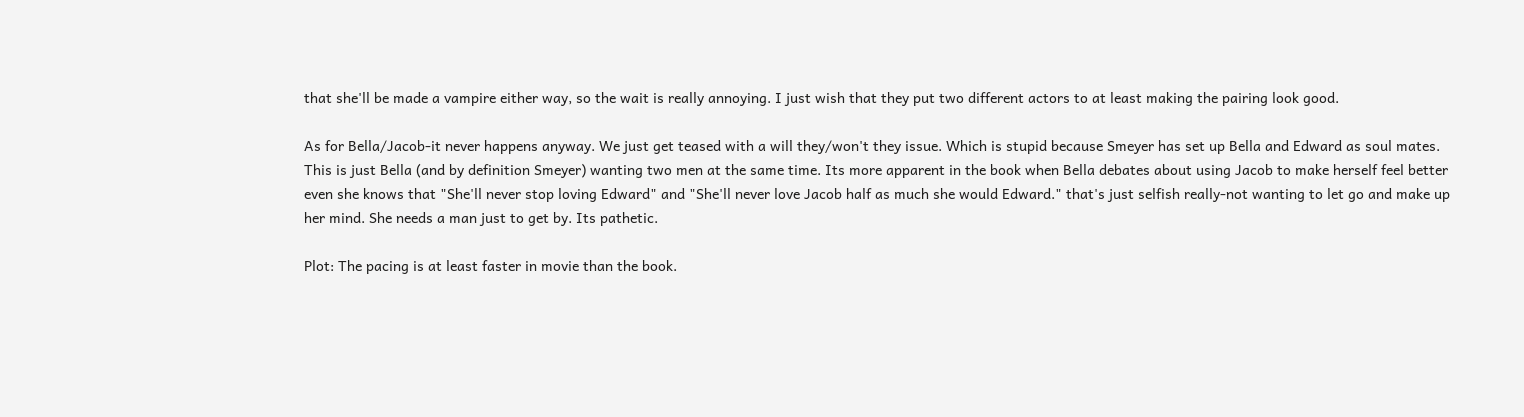that she'll be made a vampire either way, so the wait is really annoying. I just wish that they put two different actors to at least making the pairing look good.

As for Bella/Jacob-it never happens anyway. We just get teased with a will they/won't they issue. Which is stupid because Smeyer has set up Bella and Edward as soul mates. This is just Bella (and by definition Smeyer) wanting two men at the same time. Its more apparent in the book when Bella debates about using Jacob to make herself feel better even she knows that "She'll never stop loving Edward" and "She'll never love Jacob half as much she would Edward." that's just selfish really-not wanting to let go and make up her mind. She needs a man just to get by. Its pathetic.

Plot: The pacing is at least faster in movie than the book.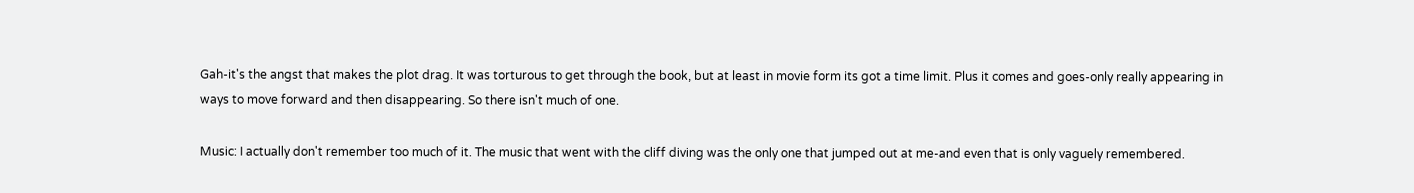Gah-it's the angst that makes the plot drag. It was torturous to get through the book, but at least in movie form its got a time limit. Plus it comes and goes-only really appearing in ways to move forward and then disappearing. So there isn't much of one.

Music: I actually don't remember too much of it. The music that went with the cliff diving was the only one that jumped out at me-and even that is only vaguely remembered.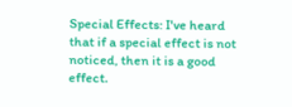Special Effects: I've heard that if a special effect is not noticed, then it is a good effect.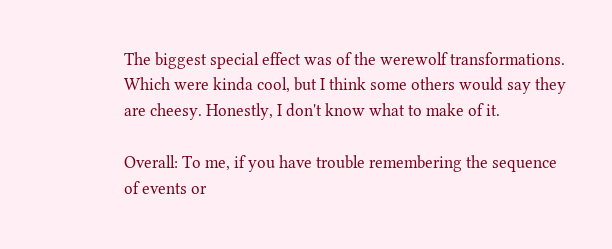The biggest special effect was of the werewolf transformations. Which were kinda cool, but I think some others would say they are cheesy. Honestly, I don't know what to make of it.

Overall: To me, if you have trouble remembering the sequence of events or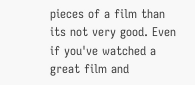pieces of a film than its not very good. Even if you've watched a great film and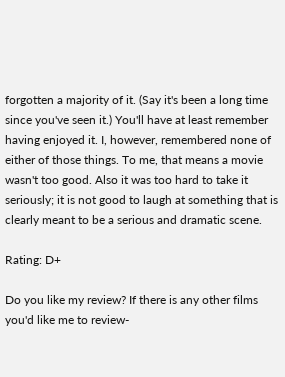forgotten a majority of it. (Say it's been a long time since you've seen it.) You'll have at least remember having enjoyed it. I, however, remembered none of either of those things. To me, that means a movie wasn't too good. Also it was too hard to take it seriously; it is not good to laugh at something that is clearly meant to be a serious and dramatic scene.

Rating: D+

Do you like my review? If there is any other films you'd like me to review-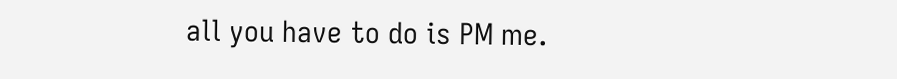all you have to do is PM me.